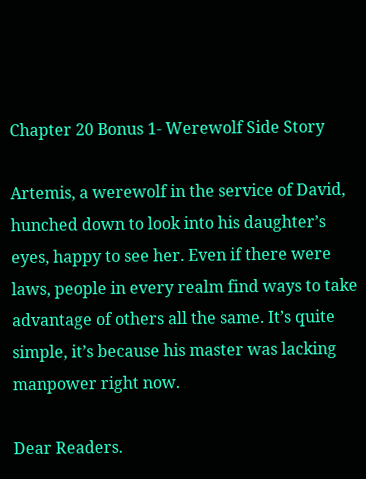Chapter 20 Bonus 1- Werewolf Side Story

Artemis, a werewolf in the service of David, hunched down to look into his daughter’s eyes, happy to see her. Even if there were laws, people in every realm find ways to take advantage of others all the same. It’s quite simple, it’s because his master was lacking manpower right now.

Dear Readers.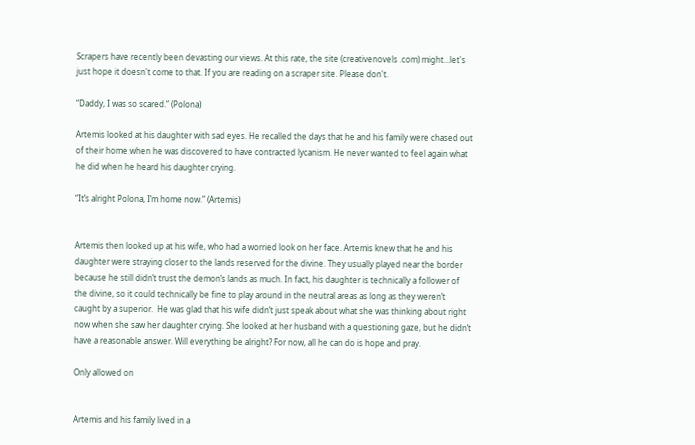Scrapers have recently been devasting our views. At this rate, the site (creativenovels .com) might...let's just hope it doesn't come to that. If you are reading on a scraper site. Please don't.

“Daddy, I was so scared.” (Polona)

Artemis looked at his daughter with sad eyes. He recalled the days that he and his family were chased out of their home when he was discovered to have contracted lycanism. He never wanted to feel again what he did when he heard his daughter crying.

“It’s alright Polona, I’m home now.” (Artemis)


Artemis then looked up at his wife, who had a worried look on her face. Artemis knew that he and his daughter were straying closer to the lands reserved for the divine. They usually played near the border because he still didn’t trust the demon’s lands as much. In fact, his daughter is technically a follower of the divine, so it could technically be fine to play around in the neutral areas as long as they weren’t caught by a superior.  He was glad that his wife didn’t just speak about what she was thinking about right now when she saw her daughter crying. She looked at her husband with a questioning gaze, but he didn’t have a reasonable answer. Will everything be alright? For now, all he can do is hope and pray.

Only allowed on


Artemis and his family lived in a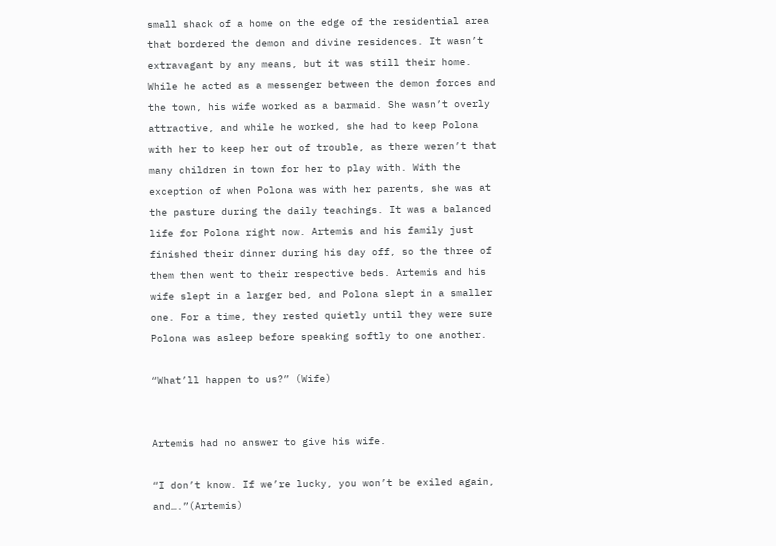small shack of a home on the edge of the residential area that bordered the demon and divine residences. It wasn’t extravagant by any means, but it was still their home. While he acted as a messenger between the demon forces and the town, his wife worked as a barmaid. She wasn’t overly attractive, and while he worked, she had to keep Polona with her to keep her out of trouble, as there weren’t that many children in town for her to play with. With the exception of when Polona was with her parents, she was at the pasture during the daily teachings. It was a balanced life for Polona right now. Artemis and his family just finished their dinner during his day off, so the three of them then went to their respective beds. Artemis and his wife slept in a larger bed, and Polona slept in a smaller one. For a time, they rested quietly until they were sure Polona was asleep before speaking softly to one another.

“What’ll happen to us?” (Wife)


Artemis had no answer to give his wife.

“I don’t know. If we’re lucky, you won’t be exiled again, and….”(Artemis)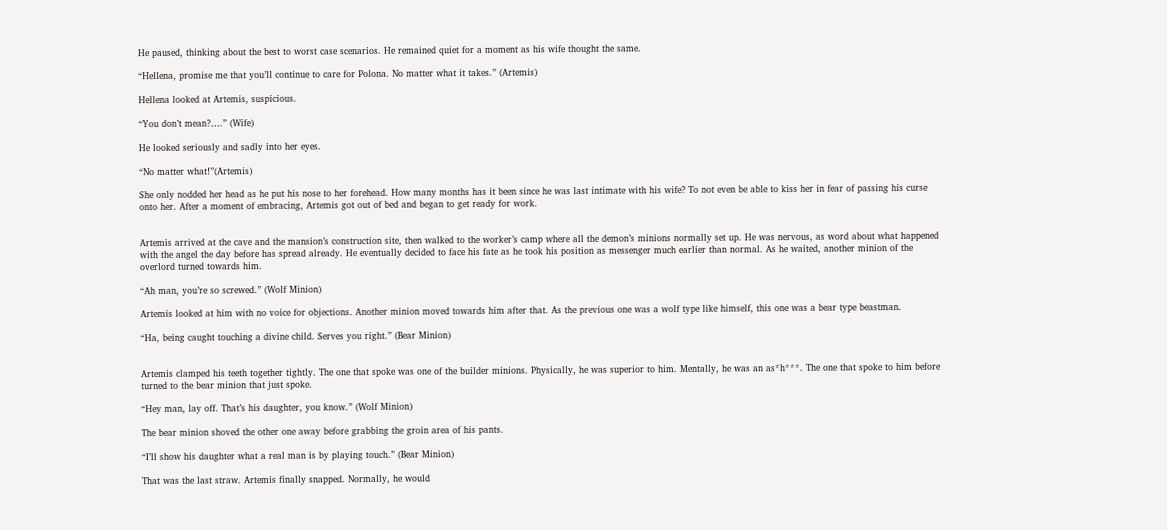He paused, thinking about the best to worst case scenarios. He remained quiet for a moment as his wife thought the same.

“Hellena, promise me that you’ll continue to care for Polona. No matter what it takes.” (Artemis)

Hellena looked at Artemis, suspicious.

“You don’t mean?….” (Wife)

He looked seriously and sadly into her eyes.

“No matter what!”(Artemis)

She only nodded her head as he put his nose to her forehead. How many months has it been since he was last intimate with his wife? To not even be able to kiss her in fear of passing his curse onto her. After a moment of embracing, Artemis got out of bed and began to get ready for work.


Artemis arrived at the cave and the mansion’s construction site, then walked to the worker’s camp where all the demon’s minions normally set up. He was nervous, as word about what happened with the angel the day before has spread already. He eventually decided to face his fate as he took his position as messenger much earlier than normal. As he waited, another minion of the overlord turned towards him.

“Ah man, you’re so screwed.” (Wolf Minion)

Artemis looked at him with no voice for objections. Another minion moved towards him after that. As the previous one was a wolf type like himself, this one was a bear type beastman.

“Ha, being caught touching a divine child. Serves you right.” (Bear Minion)


Artemis clamped his teeth together tightly. The one that spoke was one of the builder minions. Physically, he was superior to him. Mentally, he was an as*h***. The one that spoke to him before turned to the bear minion that just spoke.

“Hey man, lay off. That’s his daughter, you know.” (Wolf Minion)

The bear minion shoved the other one away before grabbing the groin area of his pants.

“I’ll show his daughter what a real man is by playing touch.” (Bear Minion)

That was the last straw. Artemis finally snapped. Normally, he would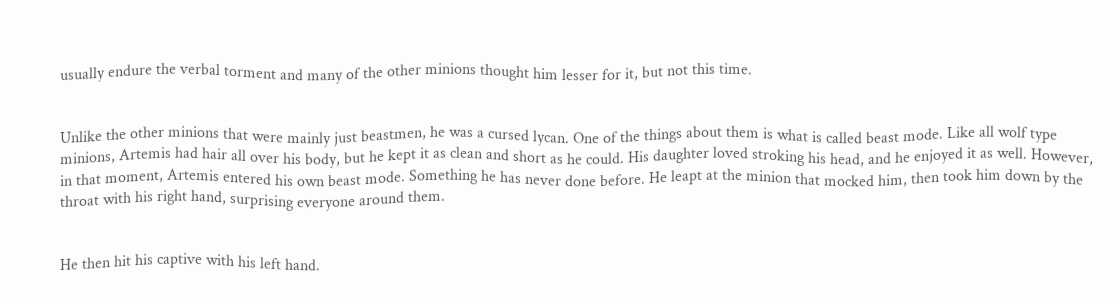usually endure the verbal torment and many of the other minions thought him lesser for it, but not this time.


Unlike the other minions that were mainly just beastmen, he was a cursed lycan. One of the things about them is what is called beast mode. Like all wolf type minions, Artemis had hair all over his body, but he kept it as clean and short as he could. His daughter loved stroking his head, and he enjoyed it as well. However, in that moment, Artemis entered his own beast mode. Something he has never done before. He leapt at the minion that mocked him, then took him down by the throat with his right hand, surprising everyone around them.


He then hit his captive with his left hand.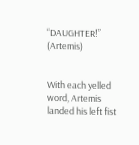“DAUGHTER!” (Artemis)


With each yelled word, Artemis landed his left fist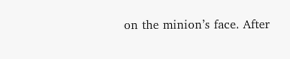on the minion’s face. After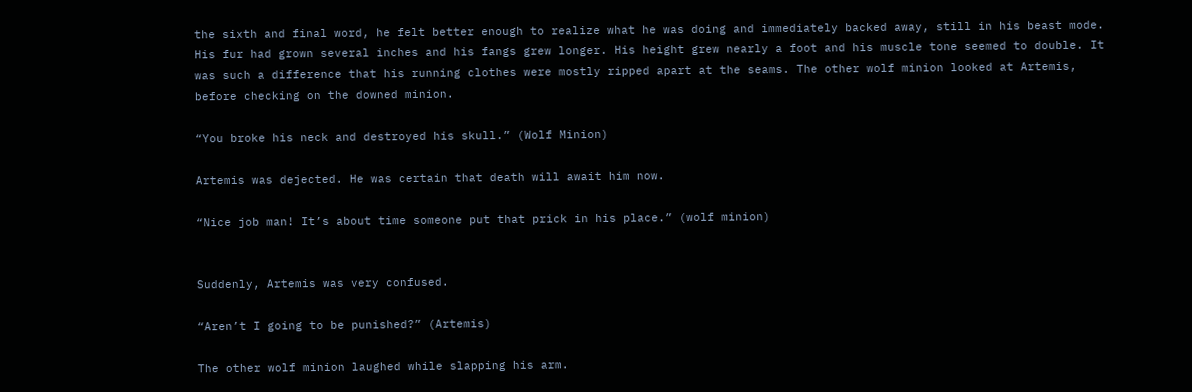the sixth and final word, he felt better enough to realize what he was doing and immediately backed away, still in his beast mode. His fur had grown several inches and his fangs grew longer. His height grew nearly a foot and his muscle tone seemed to double. It was such a difference that his running clothes were mostly ripped apart at the seams. The other wolf minion looked at Artemis, before checking on the downed minion.

“You broke his neck and destroyed his skull.” (Wolf Minion)

Artemis was dejected. He was certain that death will await him now.

“Nice job man! It’s about time someone put that prick in his place.” (wolf minion)


Suddenly, Artemis was very confused.

“Aren’t I going to be punished?” (Artemis)

The other wolf minion laughed while slapping his arm.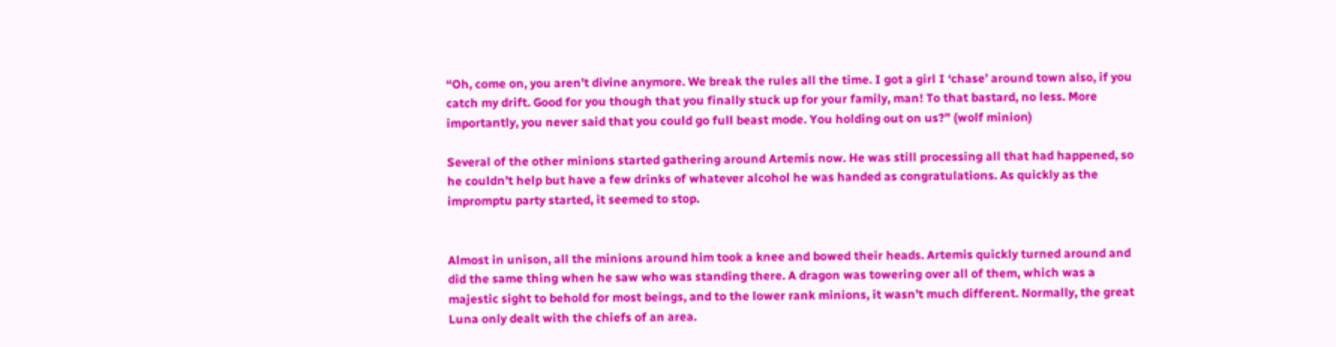“Oh, come on, you aren’t divine anymore. We break the rules all the time. I got a girl I ‘chase’ around town also, if you catch my drift. Good for you though that you finally stuck up for your family, man! To that bastard, no less. More importantly, you never said that you could go full beast mode. You holding out on us?” (wolf minion)

Several of the other minions started gathering around Artemis now. He was still processing all that had happened, so he couldn’t help but have a few drinks of whatever alcohol he was handed as congratulations. As quickly as the impromptu party started, it seemed to stop.


Almost in unison, all the minions around him took a knee and bowed their heads. Artemis quickly turned around and did the same thing when he saw who was standing there. A dragon was towering over all of them, which was a majestic sight to behold for most beings, and to the lower rank minions, it wasn’t much different. Normally, the great Luna only dealt with the chiefs of an area.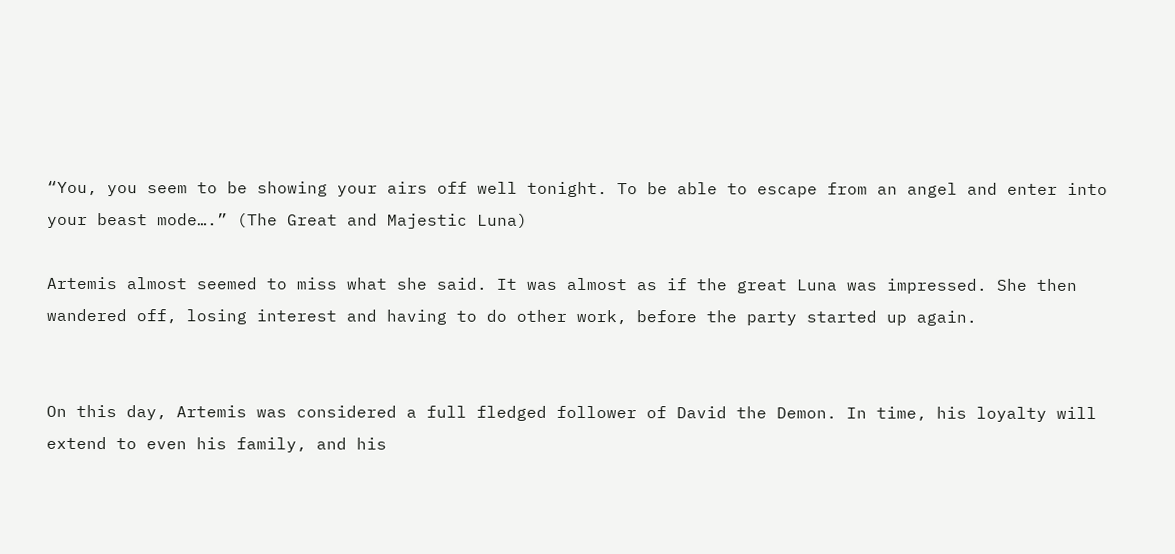“You, you seem to be showing your airs off well tonight. To be able to escape from an angel and enter into your beast mode….” (The Great and Majestic Luna)

Artemis almost seemed to miss what she said. It was almost as if the great Luna was impressed. She then wandered off, losing interest and having to do other work, before the party started up again.


On this day, Artemis was considered a full fledged follower of David the Demon. In time, his loyalty will extend to even his family, and his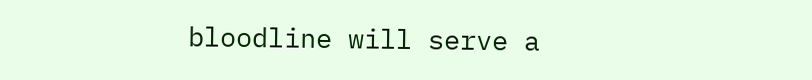bloodline will serve a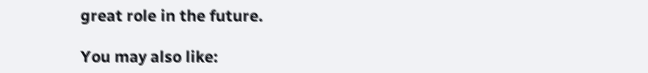great role in the future.

You may also like: